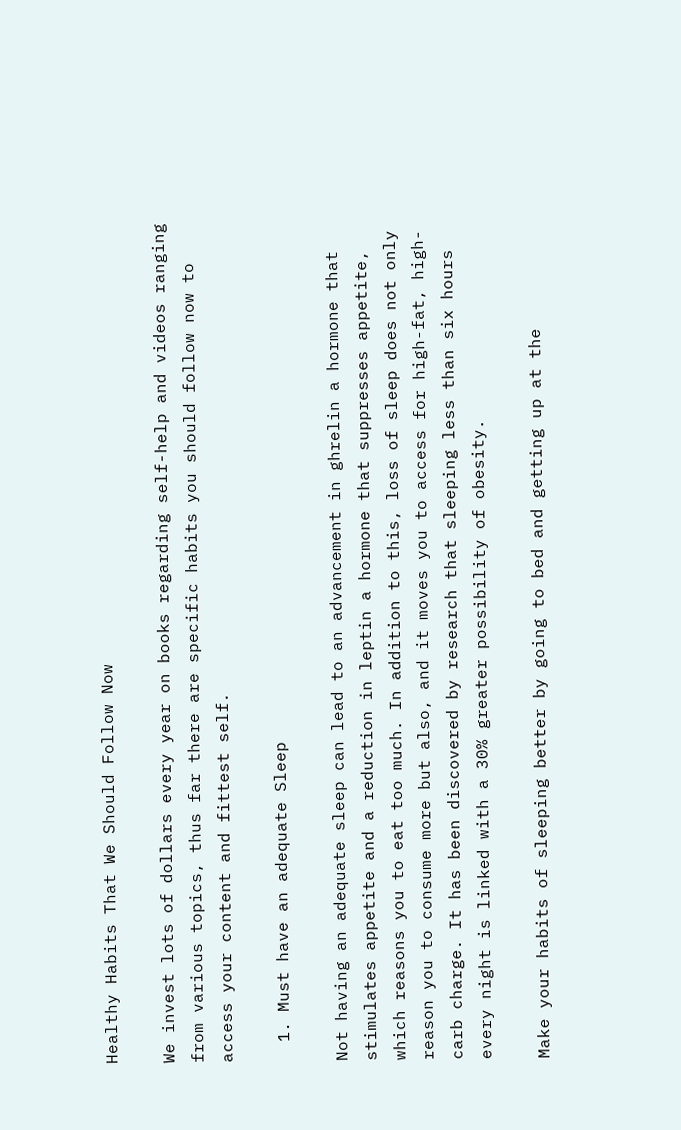Healthy Habits That We Should Follow Now

We invest lots of dollars every year on books regarding self-help and videos ranging from various topics, thus far there are specific habits you should follow now to access your content and fittest self.

  1. Must have an adequate Sleep

Not having an adequate sleep can lead to an advancement in ghrelin a hormone that stimulates appetite and a reduction in leptin a hormone that suppresses appetite, which reasons you to eat too much. In addition to this, loss of sleep does not only reason you to consume more but also, and it moves you to access for high-fat, high-carb charge. It has been discovered by research that sleeping less than six hours every night is linked with a 30% greater possibility of obesity.

Make your habits of sleeping better by going to bed and getting up at the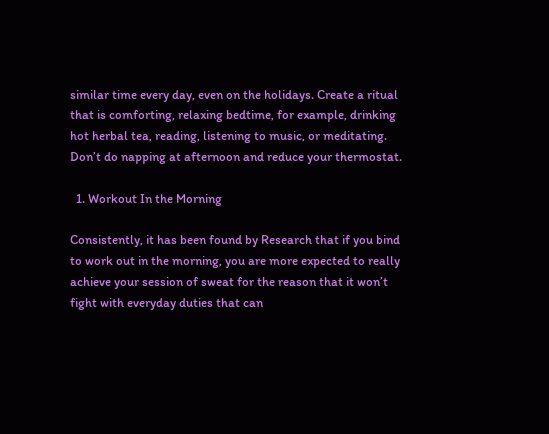similar time every day, even on the holidays. Create a ritual that is comforting, relaxing bedtime, for example, drinking hot herbal tea, reading, listening to music, or meditating. Don’t do napping at afternoon and reduce your thermostat.

  1. Workout In the Morning

Consistently, it has been found by Research that if you bind to work out in the morning, you are more expected to really achieve your session of sweat for the reason that it won’t fight with everyday duties that can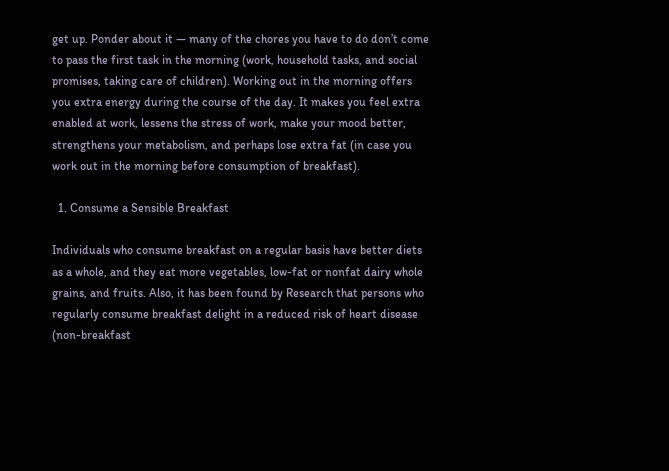get up. Ponder about it — many of the chores you have to do don’t come to pass the first task in the morning (work, household tasks, and social promises, taking care of children). Working out in the morning offers you extra energy during the course of the day. It makes you feel extra enabled at work, lessens the stress of work, make your mood better, strengthens your metabolism, and perhaps lose extra fat (in case you work out in the morning before consumption of breakfast).

  1. Consume a Sensible Breakfast

Individuals who consume breakfast on a regular basis have better diets as a whole, and they eat more vegetables, low-fat or nonfat dairy whole grains, and fruits. Also, it has been found by Research that persons who regularly consume breakfast delight in a reduced risk of heart disease (non-breakfast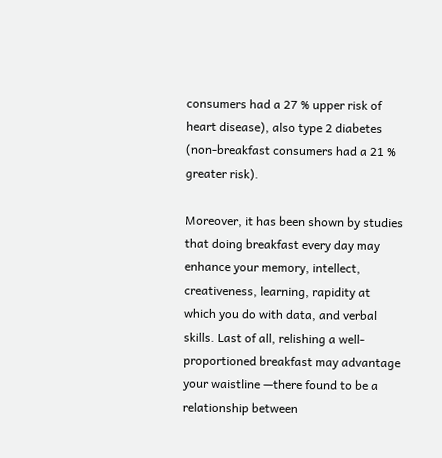consumers had a 27 % upper risk of heart disease), also type 2 diabetes (non-breakfast consumers had a 21 % greater risk).

Moreover, it has been shown by studies that doing breakfast every day may enhance your memory, intellect, creativeness, learning, rapidity at which you do with data, and verbal skills. Last of all, relishing a well-proportioned breakfast may advantage your waistline —there found to be a relationship between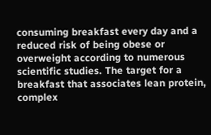consuming breakfast every day and a reduced risk of being obese or overweight according to numerous scientific studies. The target for a breakfast that associates lean protein, complex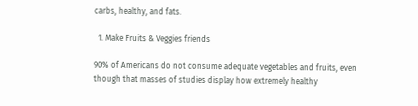carbs, healthy, and fats.

  1. Make Fruits & Veggies friends

90% of Americans do not consume adequate vegetables and fruits, even though that masses of studies display how extremely healthy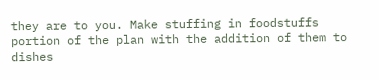they are to you. Make stuffing in foodstuffs portion of the plan with the addition of them to dishes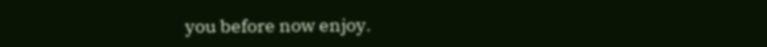you before now enjoy.